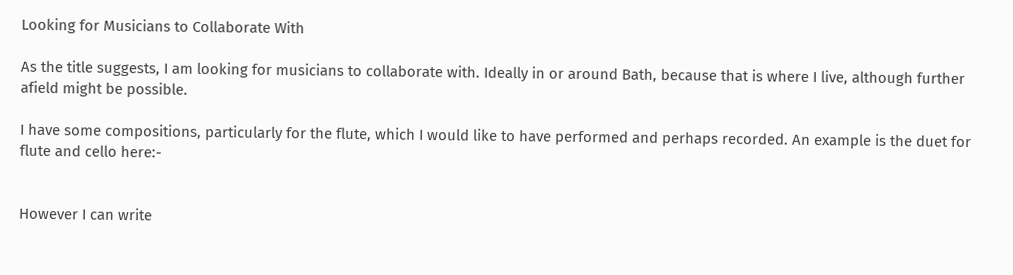Looking for Musicians to Collaborate With

As the title suggests, I am looking for musicians to collaborate with. Ideally in or around Bath, because that is where I live, although further afield might be possible.

I have some compositions, particularly for the flute, which I would like to have performed and perhaps recorded. An example is the duet for flute and cello here:-


However I can write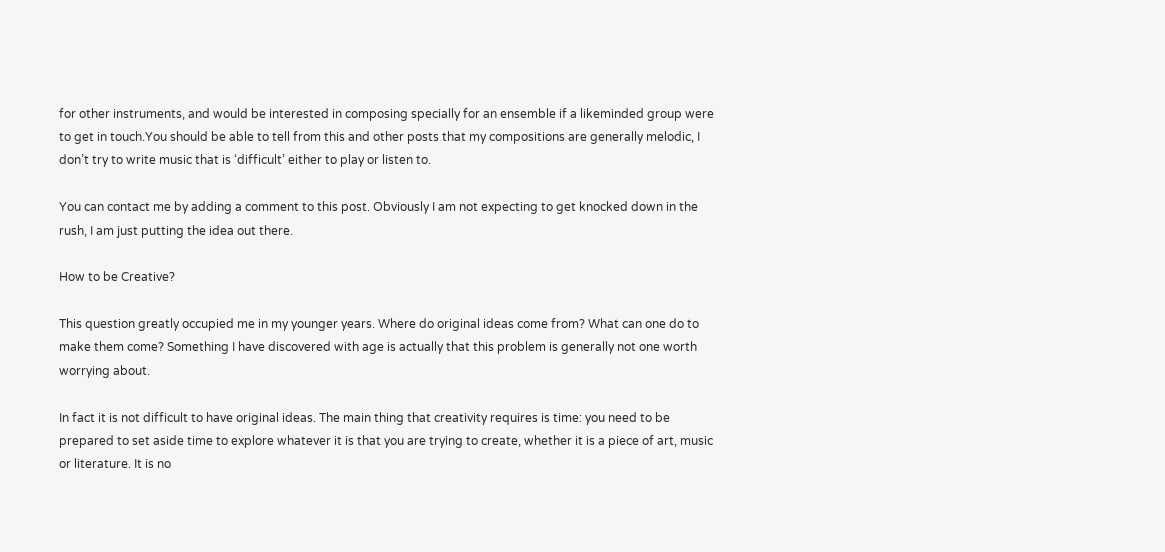for other instruments, and would be interested in composing specially for an ensemble if a likeminded group were to get in touch.You should be able to tell from this and other posts that my compositions are generally melodic, I don’t try to write music that is ‘difficult’ either to play or listen to.

You can contact me by adding a comment to this post. Obviously I am not expecting to get knocked down in the rush, I am just putting the idea out there.

How to be Creative?

This question greatly occupied me in my younger years. Where do original ideas come from? What can one do to make them come? Something I have discovered with age is actually that this problem is generally not one worth worrying about.

In fact it is not difficult to have original ideas. The main thing that creativity requires is time: you need to be prepared to set aside time to explore whatever it is that you are trying to create, whether it is a piece of art, music or literature. It is no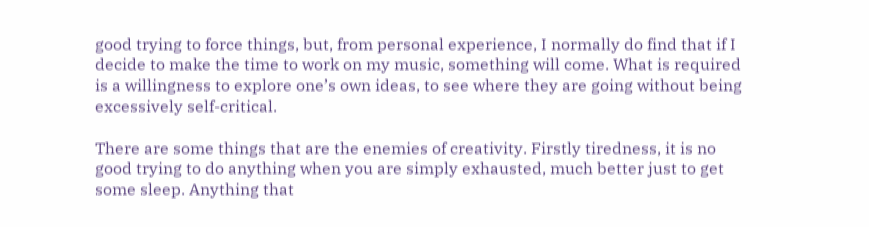good trying to force things, but, from personal experience, I normally do find that if I decide to make the time to work on my music, something will come. What is required is a willingness to explore one’s own ideas, to see where they are going without being excessively self-critical.

There are some things that are the enemies of creativity. Firstly tiredness, it is no good trying to do anything when you are simply exhausted, much better just to get some sleep. Anything that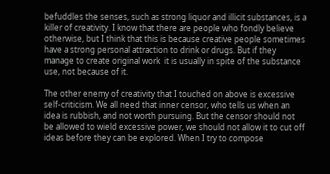befuddles the senses, such as strong liquor and illicit substances, is a killer of creativity. I know that there are people who fondly believe otherwise, but I think that this is because creative people sometimes have a strong personal attraction to drink or drugs. But if they manage to create original work  it is usually in spite of the substance use, not because of it.

The other enemy of creativity that I touched on above is excessive self-criticism. We all need that inner censor, who tells us when an idea is rubbish, and not worth pursuing. But the censor should not be allowed to wield excessive power, we should not allow it to cut off ideas before they can be explored. When I try to compose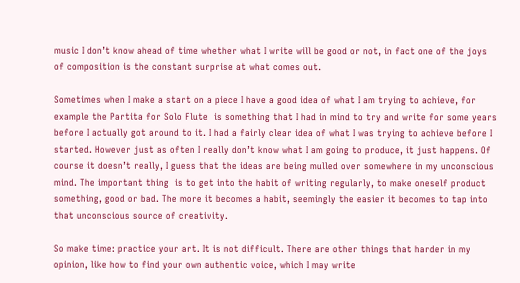music I don’t know ahead of time whether what I write will be good or not, in fact one of the joys of composition is the constant surprise at what comes out.

Sometimes when I make a start on a piece I have a good idea of what I am trying to achieve, for example the Partita for Solo Flute  is something that I had in mind to try and write for some years before I actually got around to it. I had a fairly clear idea of what I was trying to achieve before I started. However just as often I really don’t know what I am going to produce, it just happens. Of course it doesn’t really, I guess that the ideas are being mulled over somewhere in my unconscious mind. The important thing  is to get into the habit of writing regularly, to make oneself product something, good or bad. The more it becomes a habit, seemingly the easier it becomes to tap into that unconscious source of creativity.

So make time: practice your art. It is not difficult. There are other things that harder in my opinion, like how to find your own authentic voice, which I may write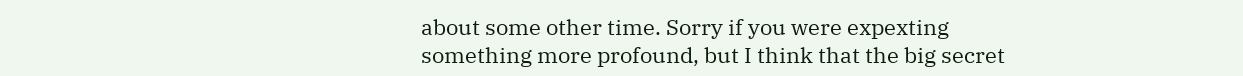about some other time. Sorry if you were expexting something more profound, but I think that the big secret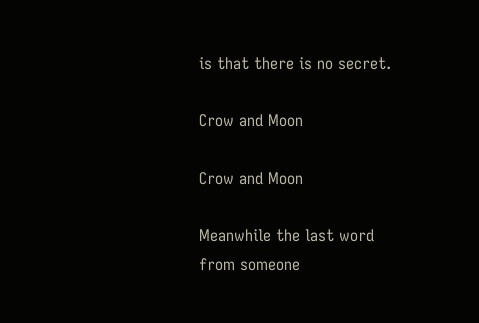is that there is no secret.

Crow and Moon

Crow and Moon

Meanwhile the last word from someone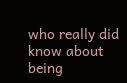who really did know about being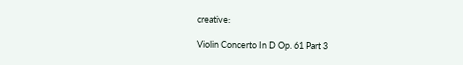creative:

Violin Concerto In D Op. 61 Part 3